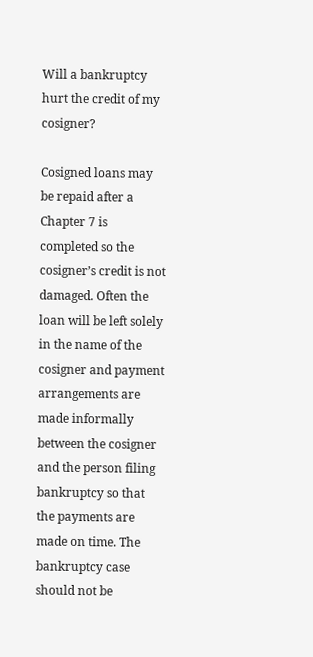Will a bankruptcy hurt the credit of my cosigner?

Cosigned loans may be repaid after a Chapter 7 is completed so the cosigner’s credit is not damaged. Often the loan will be left solely in the name of the cosigner and payment arrangements are made informally between the cosigner and the person filing bankruptcy so that the payments are made on time. The bankruptcy case should not be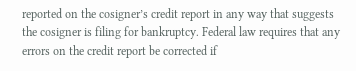reported on the cosigner’s credit report in any way that suggests the cosigner is filing for bankruptcy. Federal law requires that any errors on the credit report be corrected if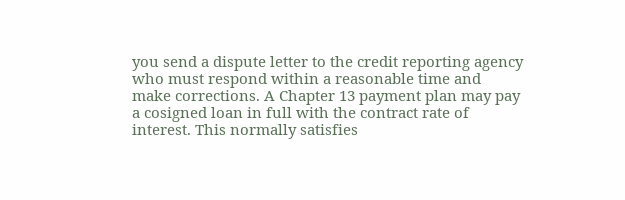you send a dispute letter to the credit reporting agency who must respond within a reasonable time and make corrections. A Chapter 13 payment plan may pay a cosigned loan in full with the contract rate of interest. This normally satisfies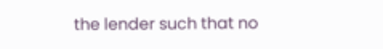the lender such that no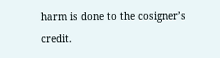harm is done to the cosigner’s credit.